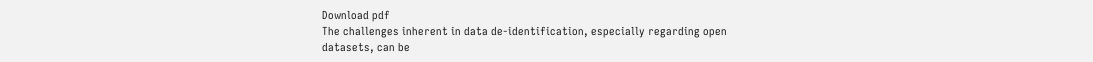Download pdf
The challenges inherent in data de-identification, especially regarding open datasets, can be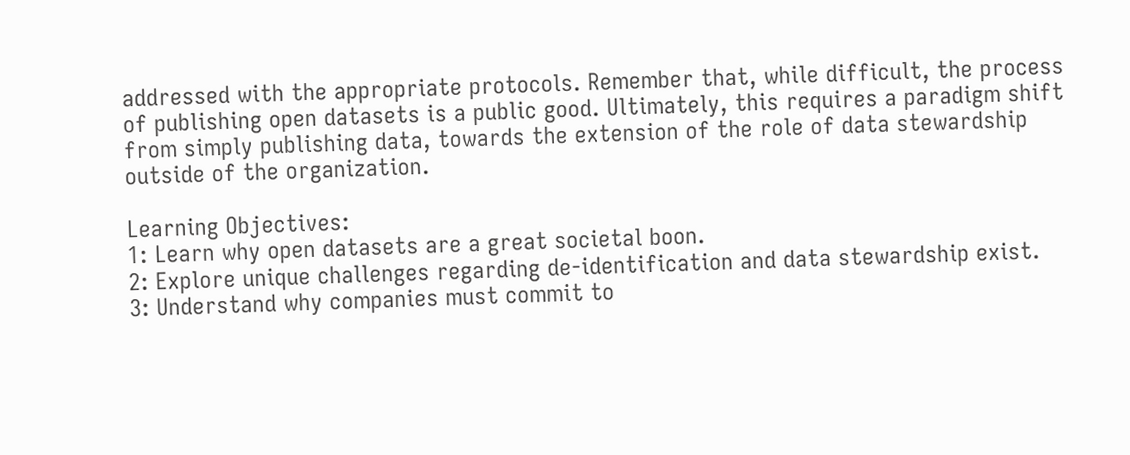addressed with the appropriate protocols. Remember that, while difficult, the process of publishing open datasets is a public good. Ultimately, this requires a paradigm shift from simply publishing data, towards the extension of the role of data stewardship outside of the organization.

Learning Objectives:
1: Learn why open datasets are a great societal boon.
2: Explore unique challenges regarding de-identification and data stewardship exist.
3: Understand why companies must commit to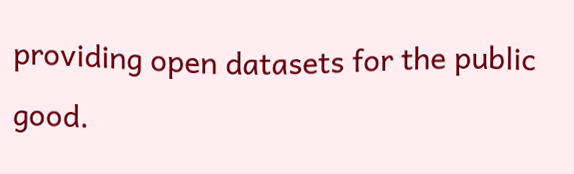providing open datasets for the public good.